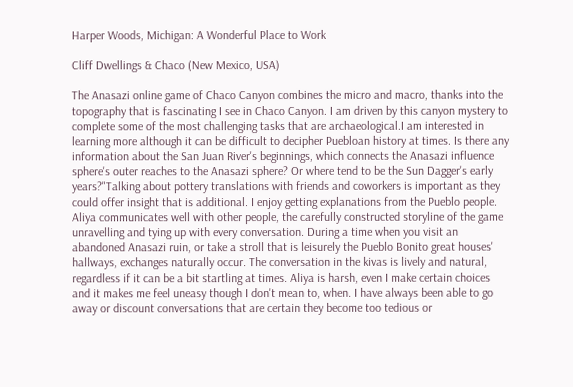Harper Woods, Michigan: A Wonderful Place to Work

Cliff Dwellings & Chaco (New Mexico, USA)

The Anasazi online game of Chaco Canyon combines the micro and macro, thanks into the topography that is fascinating I see in Chaco Canyon. I am driven by this canyon mystery to complete some of the most challenging tasks that are archaeological.I am interested in learning more although it can be difficult to decipher Puebloan history at times. Is there any information about the San Juan River's beginnings, which connects the Anasazi influence sphere's outer reaches to the Anasazi sphere? Or where tend to be the Sun Dagger's early years?"Talking about pottery translations with friends and coworkers is important as they could offer insight that is additional. I enjoy getting explanations from the Pueblo people. Aliya communicates well with other people, the carefully constructed storyline of the game unravelling and tying up with every conversation. During a time when you visit an abandoned Anasazi ruin, or take a stroll that is leisurely the Pueblo Bonito great houses' hallways, exchanges naturally occur. The conversation in the kivas is lively and natural, regardless if it can be a bit startling at times. Aliya is harsh, even I make certain choices and it makes me feel uneasy though I don't mean to, when. I have always been able to go away or discount conversations that are certain they become too tedious or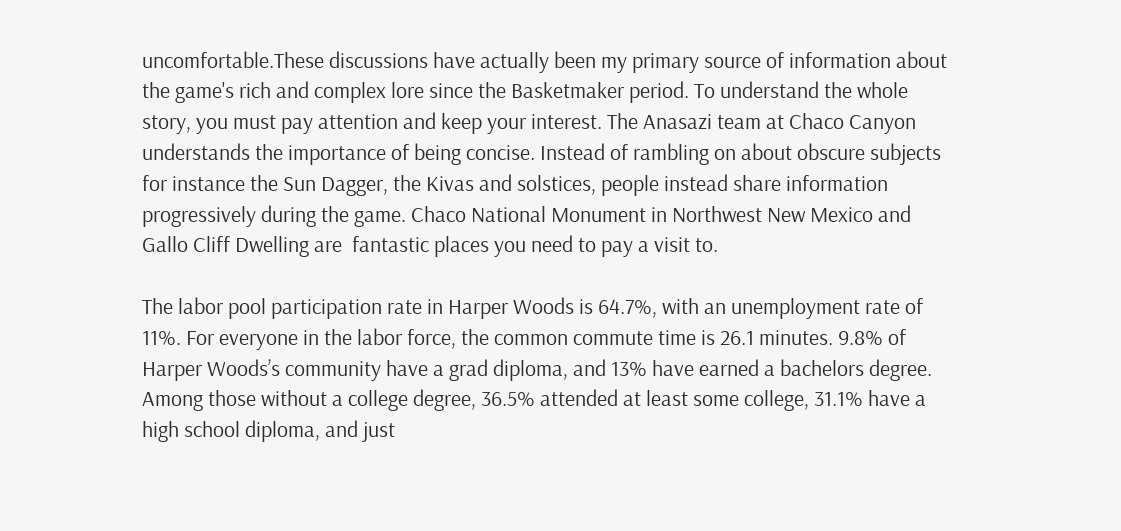uncomfortable.These discussions have actually been my primary source of information about the game's rich and complex lore since the Basketmaker period. To understand the whole story, you must pay attention and keep your interest. The Anasazi team at Chaco Canyon understands the importance of being concise. Instead of rambling on about obscure subjects for instance the Sun Dagger, the Kivas and solstices, people instead share information progressively during the game. Chaco National Monument in Northwest New Mexico and Gallo Cliff Dwelling are  fantastic places you need to pay a visit to.

The labor pool participation rate in Harper Woods is 64.7%, with an unemployment rate of 11%. For everyone in the labor force, the common commute time is 26.1 minutes. 9.8% of Harper Woods’s community have a grad diploma, and 13% have earned a bachelors degree. Among those without a college degree, 36.5% attended at least some college, 31.1% have a high school diploma, and just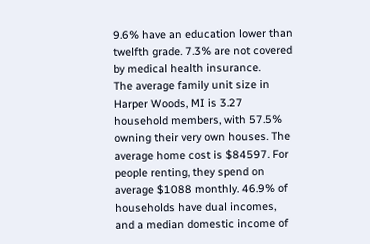9.6% have an education lower than twelfth grade. 7.3% are not covered by medical health insurance.
The average family unit size in Harper Woods, MI is 3.27 household members, with 57.5% owning their very own houses. The average home cost is $84597. For people renting, they spend on average $1088 monthly. 46.9% of households have dual incomes, and a median domestic income of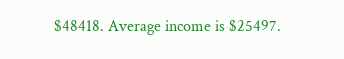$48418. Average income is $25497.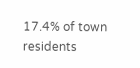17.4% of town residents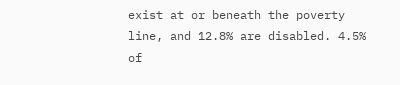exist at or beneath the poverty line, and 12.8% are disabled. 4.5% of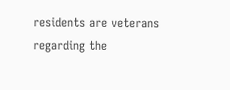residents are veterans regarding the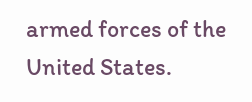armed forces of the United States.